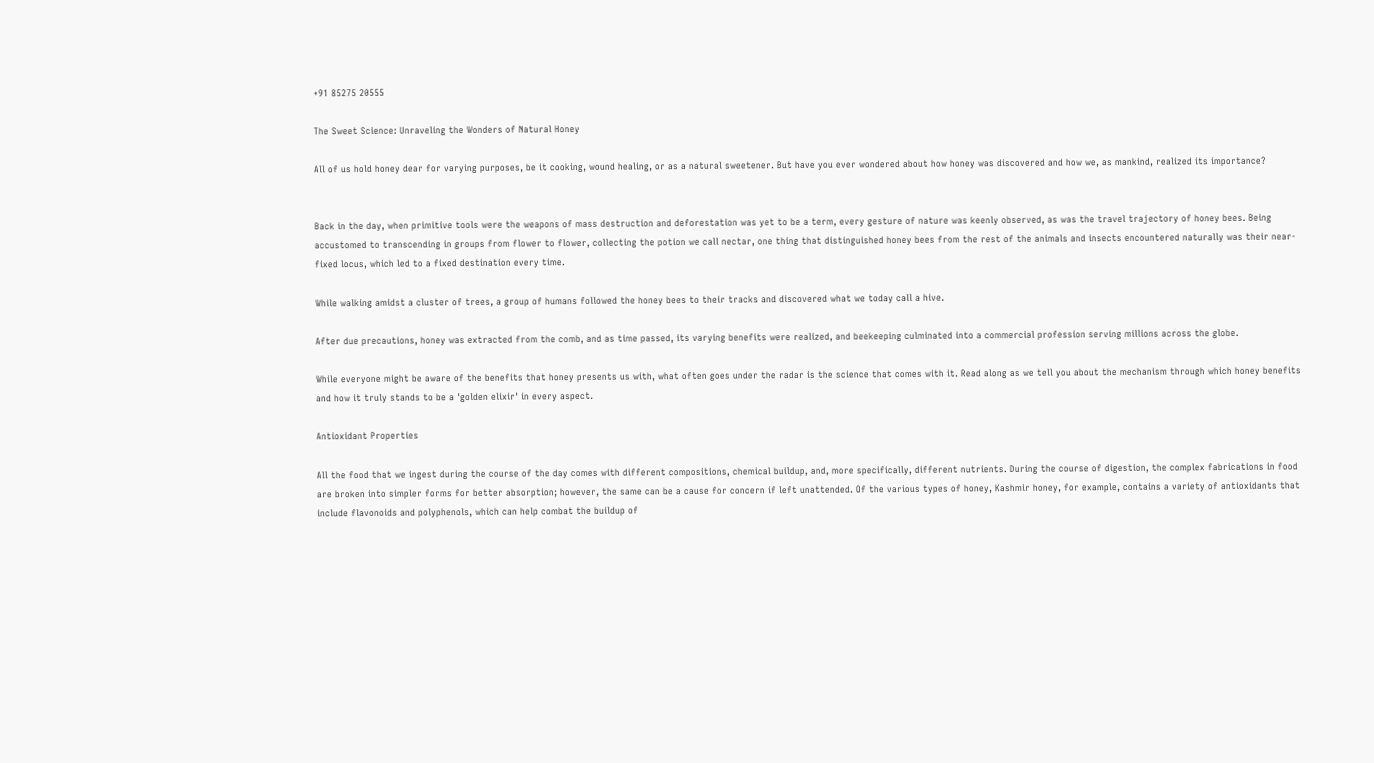+91 85275 20555

The Sweet Science: Unraveling the Wonders of Natural Honey

All of us hold honey dear for varying purposes, be it cooking, wound healing, or as a natural sweetener. But have you ever wondered about how honey was discovered and how we, as mankind, realized its importance?


Back in the day, when primitive tools were the weapons of mass destruction and deforestation was yet to be a term, every gesture of nature was keenly observed, as was the travel trajectory of honey bees. Being accustomed to transcending in groups from flower to flower, collecting the potion we call nectar, one thing that distinguished honey bees from the rest of the animals and insects encountered naturally was their near-fixed locus, which led to a fixed destination every time.

While walking amidst a cluster of trees, a group of humans followed the honey bees to their tracks and discovered what we today call a hive.

After due precautions, honey was extracted from the comb, and as time passed, its varying benefits were realized, and beekeeping culminated into a commercial profession serving millions across the globe.

While everyone might be aware of the benefits that honey presents us with, what often goes under the radar is the science that comes with it. Read along as we tell you about the mechanism through which honey benefits and how it truly stands to be a 'golden elixir' in every aspect.

Antioxidant Properties

All the food that we ingest during the course of the day comes with different compositions, chemical buildup, and, more specifically, different nutrients. During the course of digestion, the complex fabrications in food are broken into simpler forms for better absorption; however, the same can be a cause for concern if left unattended. Of the various types of honey, Kashmir honey, for example, contains a variety of antioxidants that include flavonoids and polyphenols, which can help combat the buildup of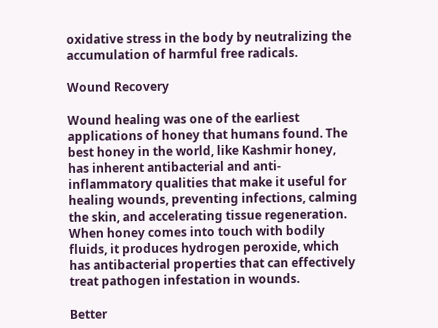oxidative stress in the body by neutralizing the accumulation of harmful free radicals.

Wound Recovery

Wound healing was one of the earliest applications of honey that humans found. The best honey in the world, like Kashmir honey, has inherent antibacterial and anti-inflammatory qualities that make it useful for healing wounds, preventing infections, calming the skin, and accelerating tissue regeneration. When honey comes into touch with bodily fluids, it produces hydrogen peroxide, which has antibacterial properties that can effectively treat pathogen infestation in wounds.

Better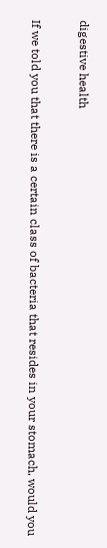digestive health

If we told you that there is a certain class of bacteria that resides in your stomach, would you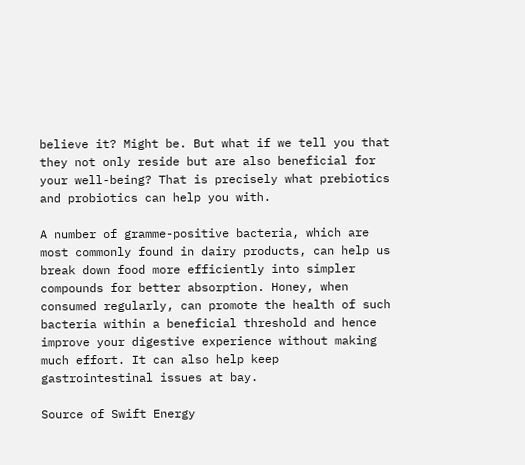believe it? Might be. But what if we tell you that they not only reside but are also beneficial for your well-being? That is precisely what prebiotics and probiotics can help you with.

A number of gramme-positive bacteria, which are most commonly found in dairy products, can help us break down food more efficiently into simpler compounds for better absorption. Honey, when consumed regularly, can promote the health of such bacteria within a beneficial threshold and hence improve your digestive experience without making much effort. It can also help keep gastrointestinal issues at bay.

Source of Swift Energy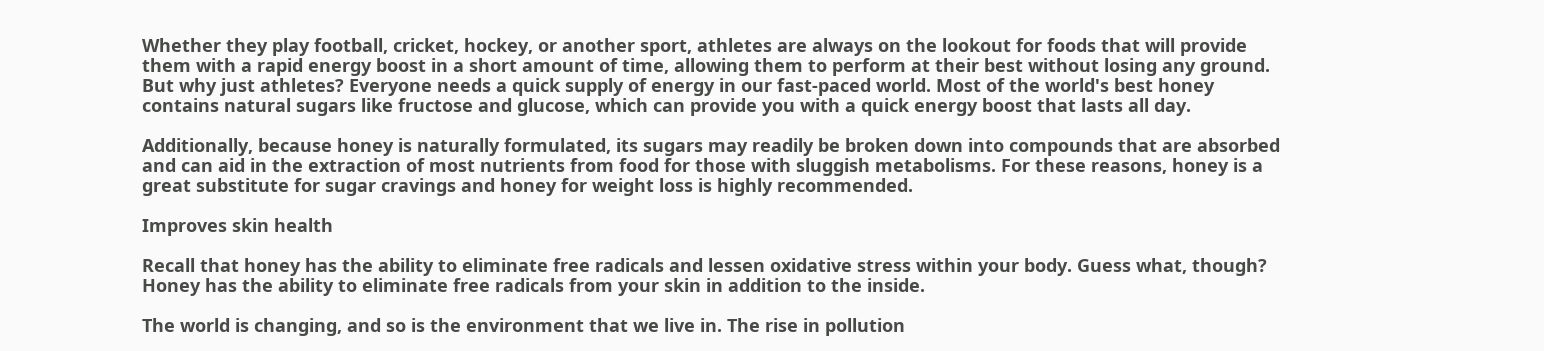Whether they play football, cricket, hockey, or another sport, athletes are always on the lookout for foods that will provide them with a rapid energy boost in a short amount of time, allowing them to perform at their best without losing any ground. But why just athletes? Everyone needs a quick supply of energy in our fast-paced world. Most of the world's best honey contains natural sugars like fructose and glucose, which can provide you with a quick energy boost that lasts all day.

Additionally, because honey is naturally formulated, its sugars may readily be broken down into compounds that are absorbed and can aid in the extraction of most nutrients from food for those with sluggish metabolisms. For these reasons, honey is a great substitute for sugar cravings and honey for weight loss is highly recommended.

Improves skin health

Recall that honey has the ability to eliminate free radicals and lessen oxidative stress within your body. Guess what, though? Honey has the ability to eliminate free radicals from your skin in addition to the inside.

The world is changing, and so is the environment that we live in. The rise in pollution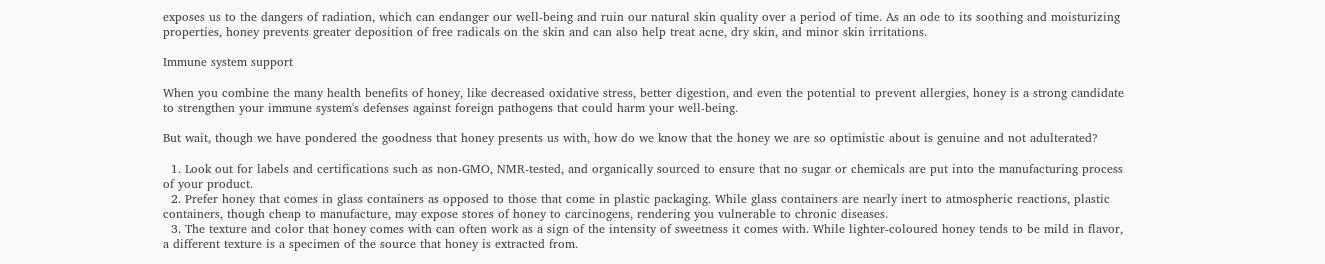exposes us to the dangers of radiation, which can endanger our well-being and ruin our natural skin quality over a period of time. As an ode to its soothing and moisturizing properties, honey prevents greater deposition of free radicals on the skin and can also help treat acne, dry skin, and minor skin irritations.

Immune system support

When you combine the many health benefits of honey, like decreased oxidative stress, better digestion, and even the potential to prevent allergies, honey is a strong candidate to strengthen your immune system's defenses against foreign pathogens that could harm your well-being.

But wait, though we have pondered the goodness that honey presents us with, how do we know that the honey we are so optimistic about is genuine and not adulterated?

  1. Look out for labels and certifications such as non-GMO, NMR-tested, and organically sourced to ensure that no sugar or chemicals are put into the manufacturing process of your product.
  2. Prefer honey that comes in glass containers as opposed to those that come in plastic packaging. While glass containers are nearly inert to atmospheric reactions, plastic containers, though cheap to manufacture, may expose stores of honey to carcinogens, rendering you vulnerable to chronic diseases.
  3. The texture and color that honey comes with can often work as a sign of the intensity of sweetness it comes with. While lighter-coloured honey tends to be mild in flavor, a different texture is a specimen of the source that honey is extracted from.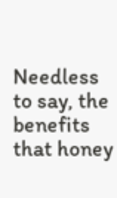Needless to say, the benefits that honey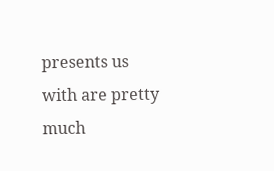presents us with are pretty much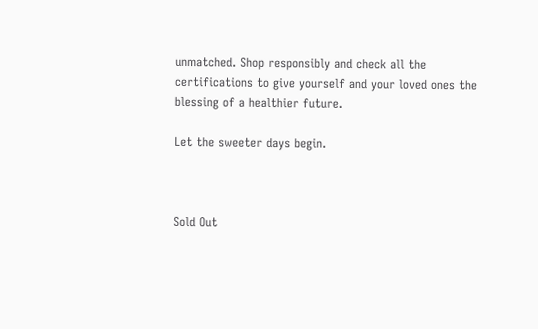unmatched. Shop responsibly and check all the certifications to give yourself and your loved ones the blessing of a healthier future.

Let the sweeter days begin.



Sold Out